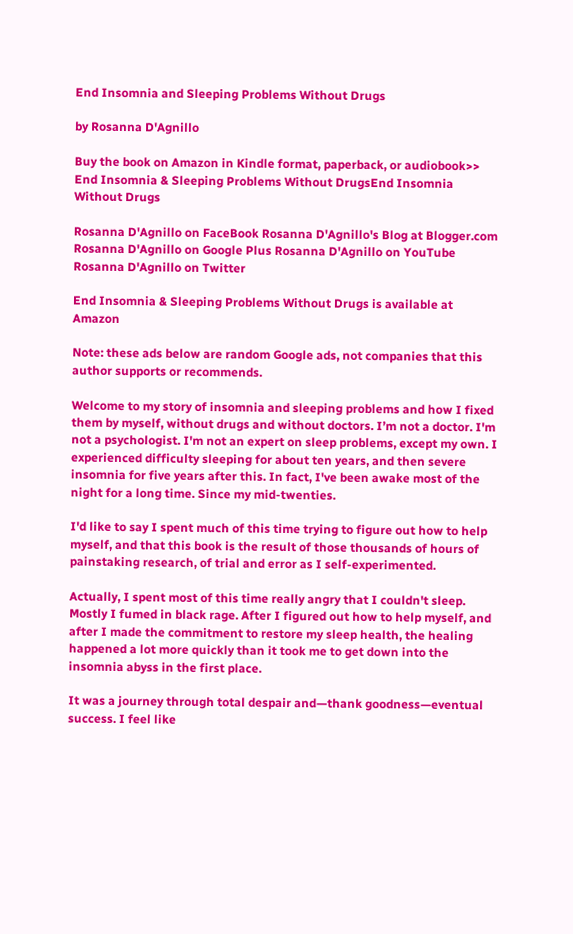End Insomnia and Sleeping Problems Without Drugs

by Rosanna D'Agnillo

Buy the book on Amazon in Kindle format, paperback, or audiobook>>
End Insomnia & Sleeping Problems Without DrugsEnd Insomnia Without Drugs

Rosanna D'Agnillo on FaceBook Rosanna D'Agnillo's Blog at Blogger.com Rosanna D'Agnillo on Google Plus Rosanna D'Agnillo on YouTube Rosanna D'Agnillo on Twitter

End Insomnia & Sleeping Problems Without Drugs is available at Amazon

Note: these ads below are random Google ads, not companies that this author supports or recommends.

Welcome to my story of insomnia and sleeping problems and how I fixed them by myself, without drugs and without doctors. I’m not a doctor. I'm not a psychologist. I'm not an expert on sleep problems, except my own. I experienced difficulty sleeping for about ten years, and then severe insomnia for five years after this. In fact, I've been awake most of the night for a long time. Since my mid-twenties.

I'd like to say I spent much of this time trying to figure out how to help myself, and that this book is the result of those thousands of hours of painstaking research, of trial and error as I self-experimented.

Actually, I spent most of this time really angry that I couldn't sleep. Mostly I fumed in black rage. After I figured out how to help myself, and after I made the commitment to restore my sleep health, the healing happened a lot more quickly than it took me to get down into the insomnia abyss in the first place.

It was a journey through total despair and—thank goodness—eventual success. I feel like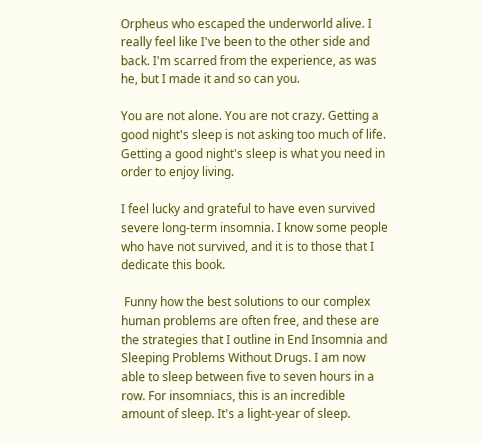Orpheus who escaped the underworld alive. I really feel like I've been to the other side and back. I'm scarred from the experience, as was he, but I made it and so can you.

You are not alone. You are not crazy. Getting a good night's sleep is not asking too much of life. Getting a good night's sleep is what you need in order to enjoy living.

I feel lucky and grateful to have even survived severe long-term insomnia. I know some people who have not survived, and it is to those that I dedicate this book.

 Funny how the best solutions to our complex human problems are often free, and these are the strategies that I outline in End Insomnia and Sleeping Problems Without Drugs. I am now able to sleep between five to seven hours in a row. For insomniacs, this is an incredible amount of sleep. It's a light-year of sleep.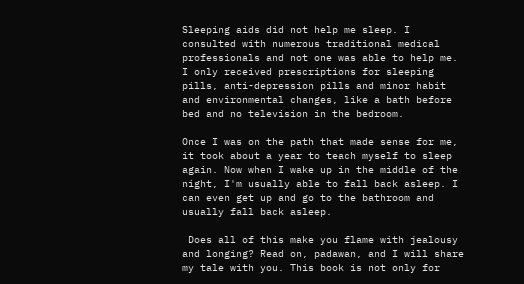Sleeping aids did not help me sleep. I consulted with numerous traditional medical professionals and not one was able to help me. I only received prescriptions for sleeping pills, anti-depression pills and minor habit and environmental changes, like a bath before bed and no television in the bedroom.

Once I was on the path that made sense for me, it took about a year to teach myself to sleep again. Now when I wake up in the middle of the night, I'm usually able to fall back asleep. I can even get up and go to the bathroom and usually fall back asleep.

 Does all of this make you flame with jealousy and longing? Read on, padawan, and I will share my tale with you. This book is not only for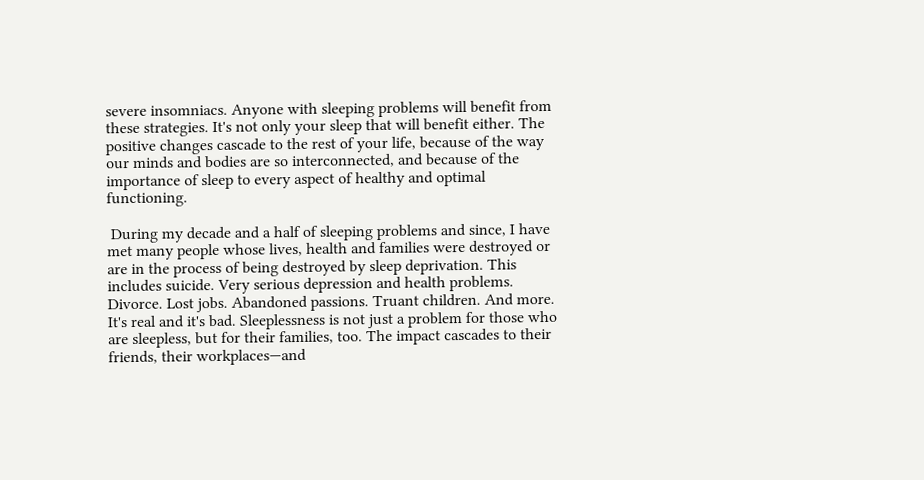severe insomniacs. Anyone with sleeping problems will benefit from these strategies. It's not only your sleep that will benefit either. The positive changes cascade to the rest of your life, because of the way our minds and bodies are so interconnected, and because of the importance of sleep to every aspect of healthy and optimal functioning.

 During my decade and a half of sleeping problems and since, I have met many people whose lives, health and families were destroyed or are in the process of being destroyed by sleep deprivation. This includes suicide. Very serious depression and health problems. Divorce. Lost jobs. Abandoned passions. Truant children. And more. It's real and it's bad. Sleeplessness is not just a problem for those who are sleepless, but for their families, too. The impact cascades to their friends, their workplaces—and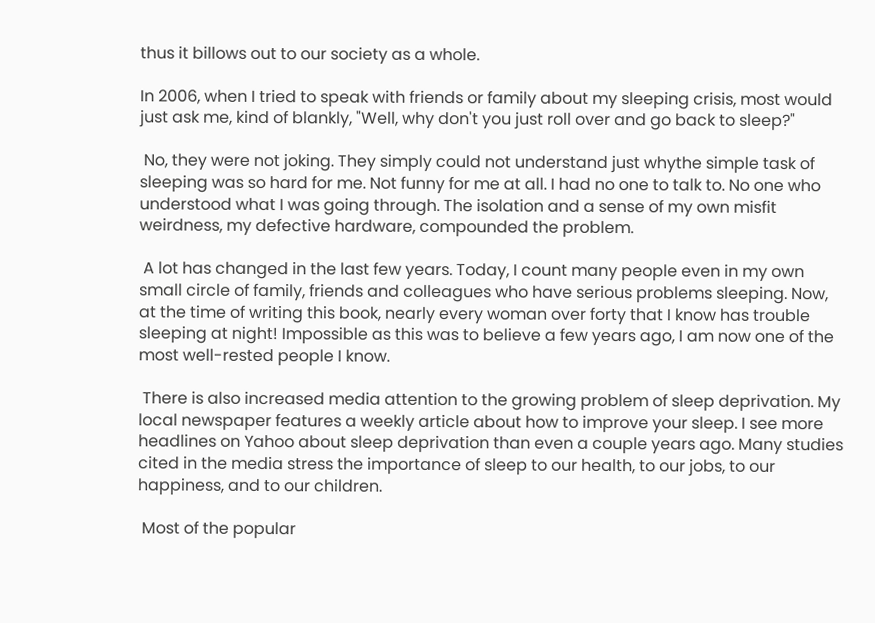thus it billows out to our society as a whole.

In 2006, when I tried to speak with friends or family about my sleeping crisis, most would just ask me, kind of blankly, "Well, why don't you just roll over and go back to sleep?"

 No, they were not joking. They simply could not understand just whythe simple task of sleeping was so hard for me. Not funny for me at all. I had no one to talk to. No one who understood what I was going through. The isolation and a sense of my own misfit weirdness, my defective hardware, compounded the problem.

 A lot has changed in the last few years. Today, I count many people even in my own small circle of family, friends and colleagues who have serious problems sleeping. Now, at the time of writing this book, nearly every woman over forty that I know has trouble sleeping at night! Impossible as this was to believe a few years ago, I am now one of the most well-rested people I know.

 There is also increased media attention to the growing problem of sleep deprivation. My local newspaper features a weekly article about how to improve your sleep. I see more headlines on Yahoo about sleep deprivation than even a couple years ago. Many studies cited in the media stress the importance of sleep to our health, to our jobs, to our happiness, and to our children.

 Most of the popular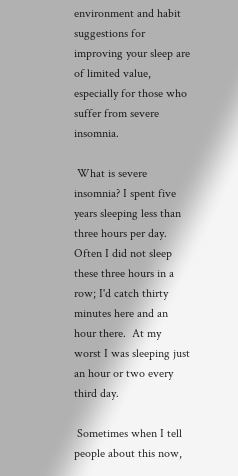environment and habit suggestions for improving your sleep are of limited value, especially for those who suffer from severe insomnia.

 What is severe insomnia? I spent five years sleeping less than three hours per day. Often I did not sleep these three hours in a row; I'd catch thirty minutes here and an hour there.  At my worst I was sleeping just an hour or two every third day.

 Sometimes when I tell people about this now,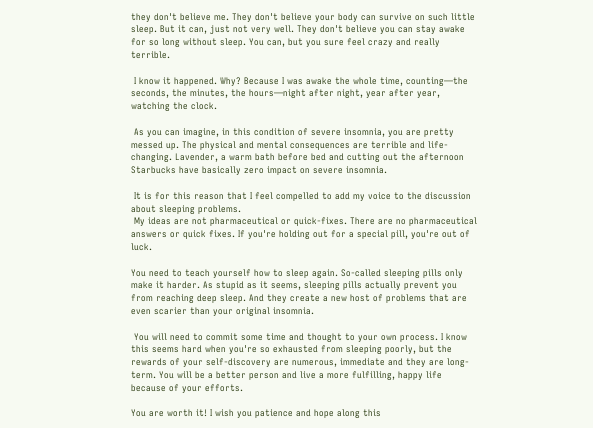they don't believe me. They don't believe your body can survive on such little sleep. But it can, just not very well. They don't believe you can stay awake for so long without sleep. You can, but you sure feel crazy and really terrible.

 I know it happened. Why? Because I was awake the whole time, counting—the seconds, the minutes, the hours—night after night, year after year, watching the clock.

 As you can imagine, in this condition of severe insomnia, you are pretty messed up. The physical and mental consequences are terrible and life-changing. Lavender, a warm bath before bed and cutting out the afternoon Starbucks have basically zero impact on severe insomnia.

 It is for this reason that I feel compelled to add my voice to the discussion about sleeping problems.
 My ideas are not pharmaceutical or quick-fixes. There are no pharmaceutical answers or quick fixes. If you're holding out for a special pill, you're out of luck.

You need to teach yourself how to sleep again. So-called sleeping pills only make it harder. As stupid as it seems, sleeping pills actually prevent you from reaching deep sleep. And they create a new host of problems that are even scarier than your original insomnia.

 You will need to commit some time and thought to your own process. I know this seems hard when you're so exhausted from sleeping poorly, but the rewards of your self-discovery are numerous, immediate and they are long-term. You will be a better person and live a more fulfilling, happy life because of your efforts.

You are worth it! I wish you patience and hope along this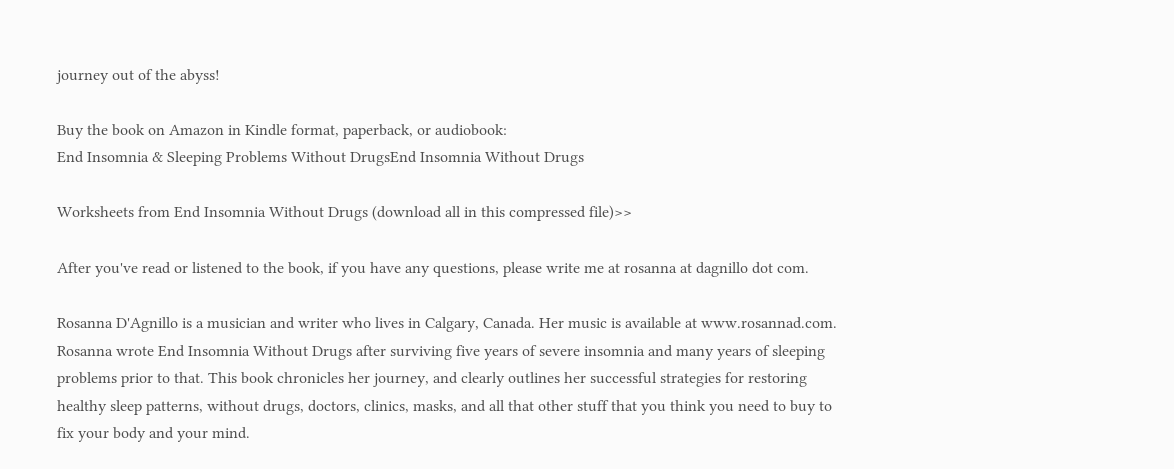journey out of the abyss!

Buy the book on Amazon in Kindle format, paperback, or audiobook:
End Insomnia & Sleeping Problems Without DrugsEnd Insomnia Without Drugs

Worksheets from End Insomnia Without Drugs (download all in this compressed file)>>

After you've read or listened to the book, if you have any questions, please write me at rosanna at dagnillo dot com.

Rosanna D'Agnillo is a musician and writer who lives in Calgary, Canada. Her music is available at www.rosannad.com. Rosanna wrote End Insomnia Without Drugs after surviving five years of severe insomnia and many years of sleeping problems prior to that. This book chronicles her journey, and clearly outlines her successful strategies for restoring healthy sleep patterns, without drugs, doctors, clinics, masks, and all that other stuff that you think you need to buy to fix your body and your mind.